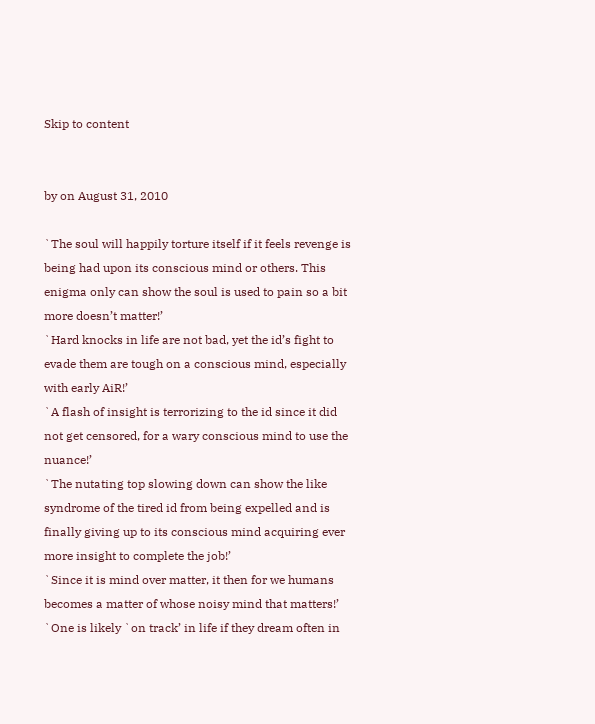Skip to content


by on August 31, 2010

`The soul will happily torture itself if it feels revenge is being had upon its conscious mind or others. This enigma only can show the soul is used to pain so a bit more doesn’t matter!’
`Hard knocks in life are not bad, yet the id’s fight to evade them are tough on a conscious mind, especially with early AiR!’
`A flash of insight is terrorizing to the id since it did not get censored, for a wary conscious mind to use the nuance!’
`The nutating top slowing down can show the like syndrome of the tired id from being expelled and is finally giving up to its conscious mind acquiring ever more insight to complete the job!’
`Since it is mind over matter, it then for we humans becomes a matter of whose noisy mind that matters!’
`One is likely `on track’ in life if they dream often in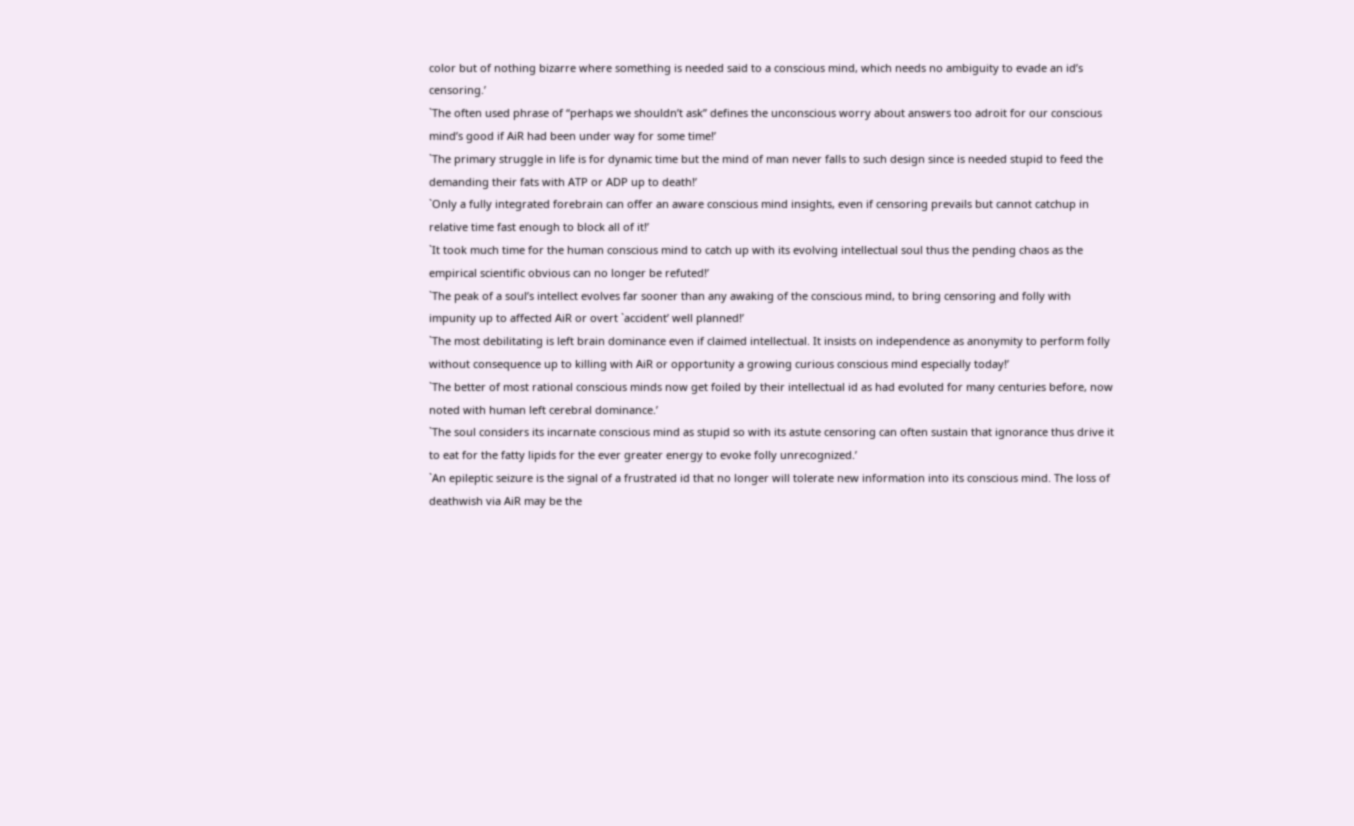color but of nothing bizarre where something is needed said to a conscious mind, which needs no ambiguity to evade an id’s censoring.’
`The often used phrase of “perhaps we shouldn’t ask” defines the unconscious worry about answers too adroit for our conscious mind’s good if AiR had been under way for some time!’
`The primary struggle in life is for dynamic time but the mind of man never falls to such design since is needed stupid to feed the demanding their fats with ATP or ADP up to death!’
`Only a fully integrated forebrain can offer an aware conscious mind insights, even if censoring prevails but cannot catchup in relative time fast enough to block all of it!’
`It took much time for the human conscious mind to catch up with its evolving intellectual soul thus the pending chaos as the empirical scientific obvious can no longer be refuted!’
`The peak of a soul’s intellect evolves far sooner than any awaking of the conscious mind, to bring censoring and folly with impunity up to affected AiR or overt `accident’ well planned!’
`The most debilitating is left brain dominance even if claimed intellectual. It insists on independence as anonymity to perform folly without consequence up to killing with AiR or opportunity a growing curious conscious mind especially today!’
`The better of most rational conscious minds now get foiled by their intellectual id as had evoluted for many centuries before, now noted with human left cerebral dominance.’
`The soul considers its incarnate conscious mind as stupid so with its astute censoring can often sustain that ignorance thus drive it to eat for the fatty lipids for the ever greater energy to evoke folly unrecognized.’
`An epileptic seizure is the signal of a frustrated id that no longer will tolerate new information into its conscious mind. The loss of deathwish via AiR may be the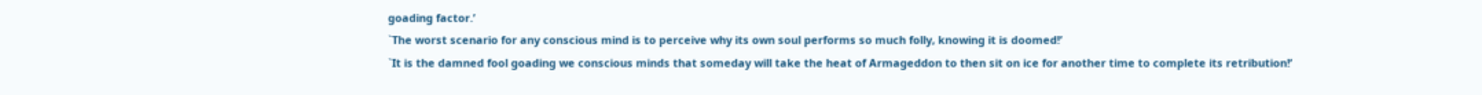goading factor.’
`The worst scenario for any conscious mind is to perceive why its own soul performs so much folly, knowing it is doomed!’
`It is the damned fool goading we conscious minds that someday will take the heat of Armageddon to then sit on ice for another time to complete its retribution!’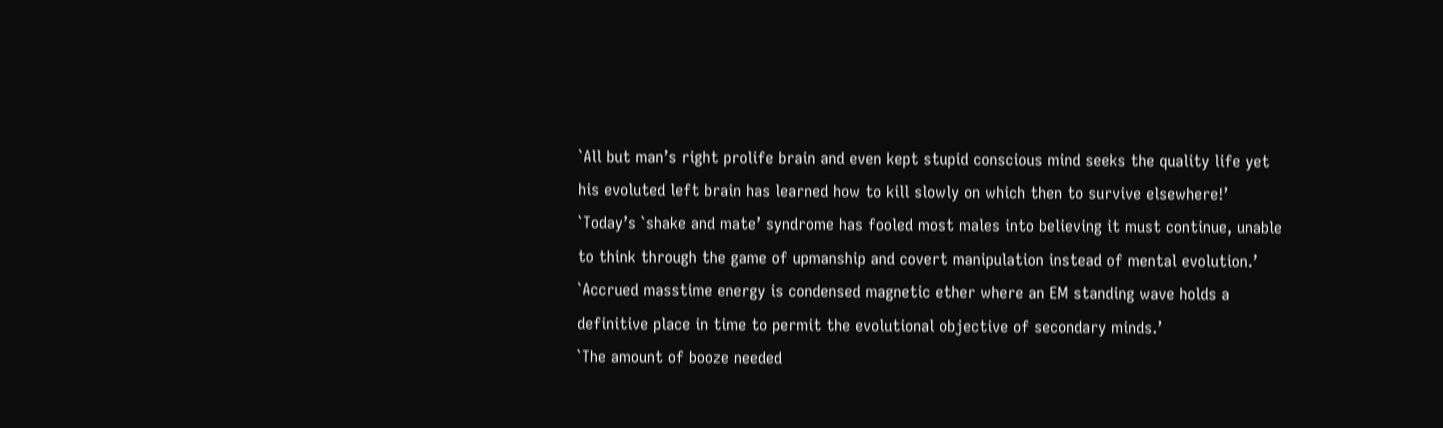`All but man’s right prolife brain and even kept stupid conscious mind seeks the quality life yet his evoluted left brain has learned how to kill slowly on which then to survive elsewhere!’
`Today’s `shake and mate’ syndrome has fooled most males into believing it must continue, unable to think through the game of upmanship and covert manipulation instead of mental evolution.’
`Accrued masstime energy is condensed magnetic ether where an EM standing wave holds a definitive place in time to permit the evolutional objective of secondary minds.’
`The amount of booze needed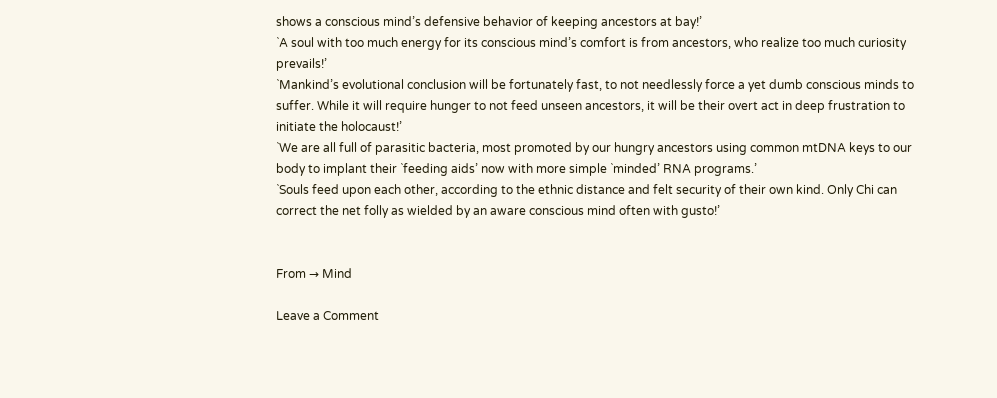shows a conscious mind’s defensive behavior of keeping ancestors at bay!’
`A soul with too much energy for its conscious mind’s comfort is from ancestors, who realize too much curiosity prevails!’
`Mankind’s evolutional conclusion will be fortunately fast, to not needlessly force a yet dumb conscious minds to suffer. While it will require hunger to not feed unseen ancestors, it will be their overt act in deep frustration to initiate the holocaust!’
`We are all full of parasitic bacteria, most promoted by our hungry ancestors using common mtDNA keys to our body to implant their `feeding aids’ now with more simple `minded’ RNA programs.’
`Souls feed upon each other, according to the ethnic distance and felt security of their own kind. Only Chi can correct the net folly as wielded by an aware conscious mind often with gusto!’


From → Mind

Leave a Comment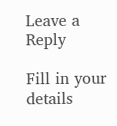Leave a Reply

Fill in your details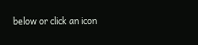below or click an icon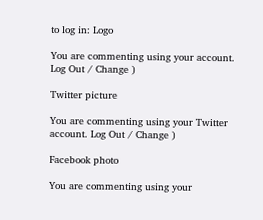to log in: Logo

You are commenting using your account. Log Out / Change )

Twitter picture

You are commenting using your Twitter account. Log Out / Change )

Facebook photo

You are commenting using your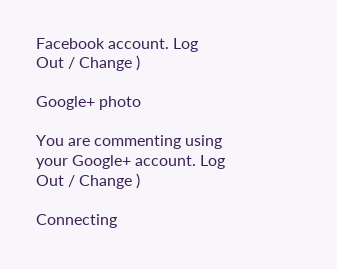Facebook account. Log Out / Change )

Google+ photo

You are commenting using your Google+ account. Log Out / Change )

Connecting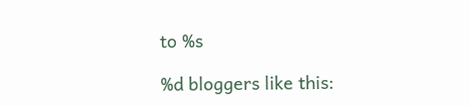to %s

%d bloggers like this: